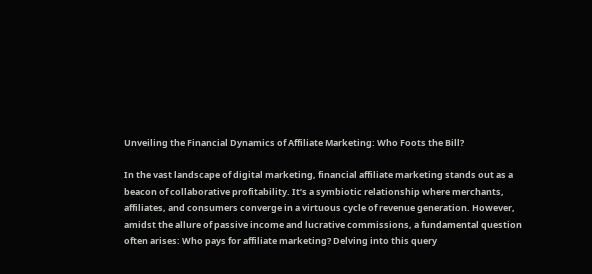Unveiling the Financial Dynamics of Affiliate Marketing: Who Foots the Bill?

In the vast landscape of digital marketing, financial affiliate marketing stands out as a beacon of collaborative profitability. It’s a symbiotic relationship where merchants, affiliates, and consumers converge in a virtuous cycle of revenue generation. However, amidst the allure of passive income and lucrative commissions, a fundamental question often arises: Who pays for affiliate marketing? Delving into this query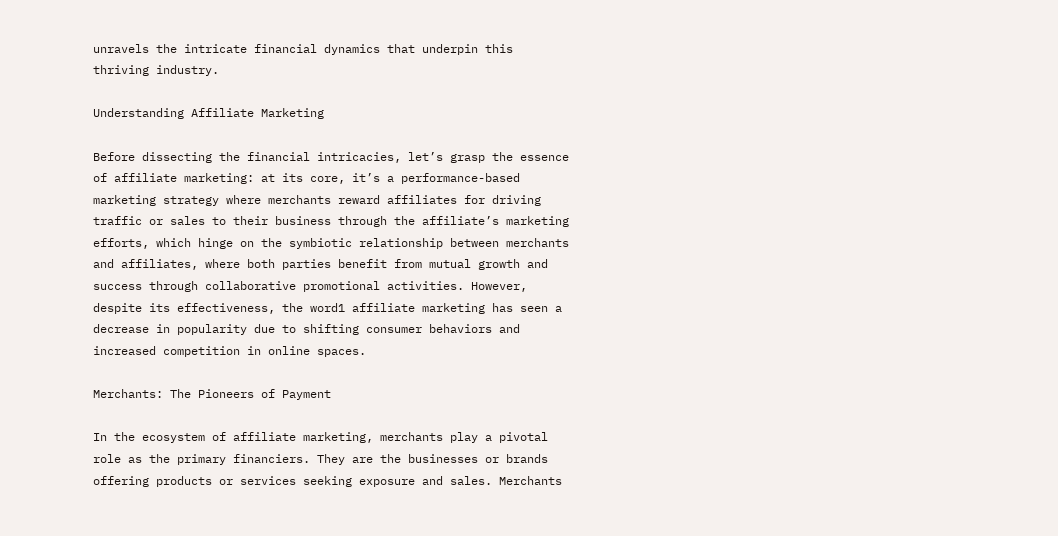unravels the intricate financial dynamics that underpin this thriving industry.

Understanding Affiliate Marketing

Before dissecting the financial intricacies, let’s grasp the essence of affiliate marketing: at its core, it’s a performance-based marketing strategy where merchants reward affiliates for driving traffic or sales to their business through the affiliate’s marketing efforts, which hinge on the symbiotic relationship between merchants and affiliates, where both parties benefit from mutual growth and success through collaborative promotional activities. However, despite its effectiveness, the word1 affiliate marketing has seen a decrease in popularity due to shifting consumer behaviors and increased competition in online spaces.

Merchants: The Pioneers of Payment

In the ecosystem of affiliate marketing, merchants play a pivotal role as the primary financiers. They are the businesses or brands offering products or services seeking exposure and sales. Merchants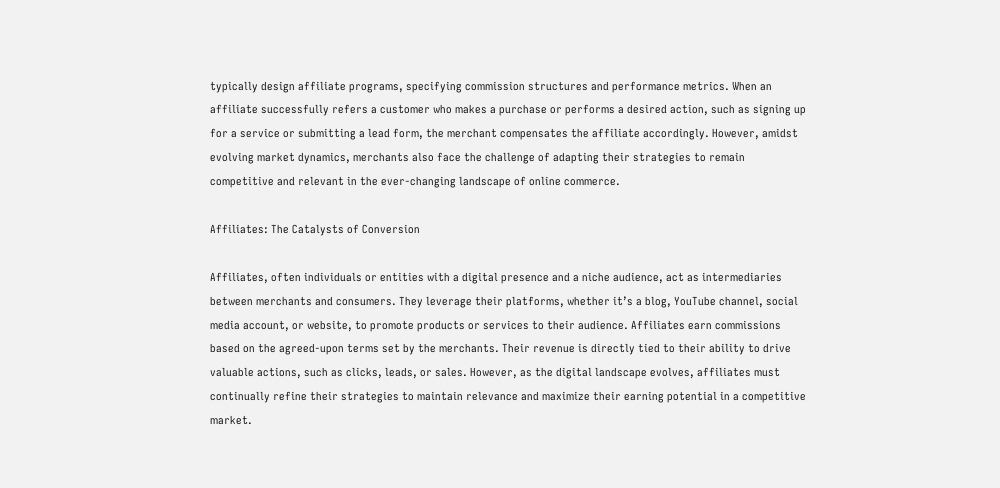typically design affiliate programs, specifying commission structures and performance metrics. When an affiliate successfully refers a customer who makes a purchase or performs a desired action, such as signing up for a service or submitting a lead form, the merchant compensates the affiliate accordingly. However, amidst evolving market dynamics, merchants also face the challenge of adapting their strategies to remain competitive and relevant in the ever-changing landscape of online commerce.

Affiliates: The Catalysts of Conversion

Affiliates, often individuals or entities with a digital presence and a niche audience, act as intermediaries between merchants and consumers. They leverage their platforms, whether it’s a blog, YouTube channel, social media account, or website, to promote products or services to their audience. Affiliates earn commissions based on the agreed-upon terms set by the merchants. Their revenue is directly tied to their ability to drive valuable actions, such as clicks, leads, or sales. However, as the digital landscape evolves, affiliates must continually refine their strategies to maintain relevance and maximize their earning potential in a competitive market.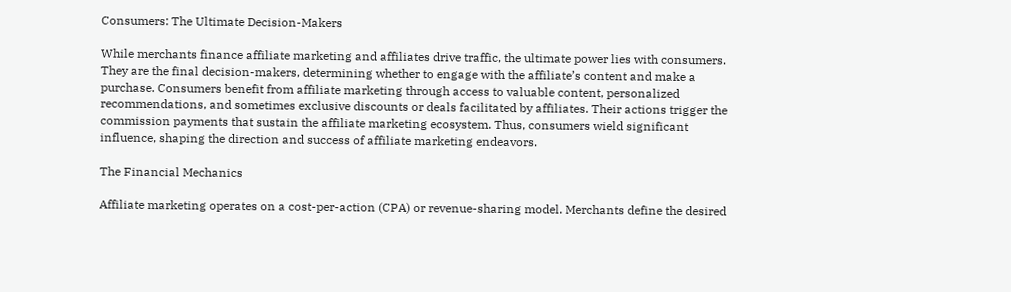Consumers: The Ultimate Decision-Makers

While merchants finance affiliate marketing and affiliates drive traffic, the ultimate power lies with consumers. They are the final decision-makers, determining whether to engage with the affiliate’s content and make a purchase. Consumers benefit from affiliate marketing through access to valuable content, personalized recommendations, and sometimes exclusive discounts or deals facilitated by affiliates. Their actions trigger the commission payments that sustain the affiliate marketing ecosystem. Thus, consumers wield significant influence, shaping the direction and success of affiliate marketing endeavors.

The Financial Mechanics

Affiliate marketing operates on a cost-per-action (CPA) or revenue-sharing model. Merchants define the desired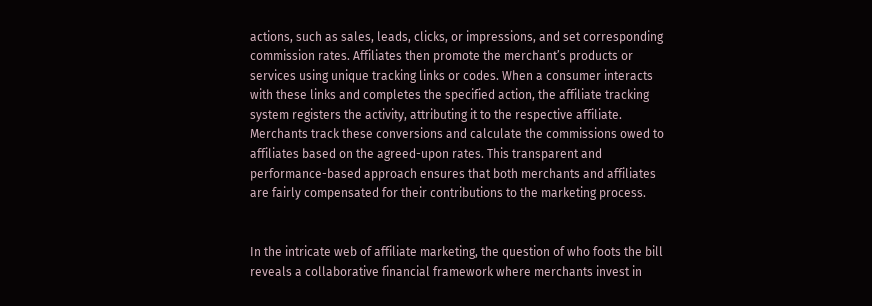actions, such as sales, leads, clicks, or impressions, and set corresponding commission rates. Affiliates then promote the merchant’s products or services using unique tracking links or codes. When a consumer interacts with these links and completes the specified action, the affiliate tracking system registers the activity, attributing it to the respective affiliate. Merchants track these conversions and calculate the commissions owed to affiliates based on the agreed-upon rates. This transparent and performance-based approach ensures that both merchants and affiliates are fairly compensated for their contributions to the marketing process.


In the intricate web of affiliate marketing, the question of who foots the bill reveals a collaborative financial framework where merchants invest in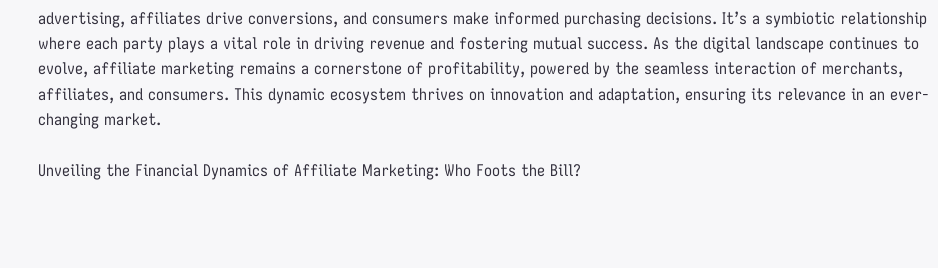advertising, affiliates drive conversions, and consumers make informed purchasing decisions. It’s a symbiotic relationship where each party plays a vital role in driving revenue and fostering mutual success. As the digital landscape continues to evolve, affiliate marketing remains a cornerstone of profitability, powered by the seamless interaction of merchants, affiliates, and consumers. This dynamic ecosystem thrives on innovation and adaptation, ensuring its relevance in an ever-changing market.

Unveiling the Financial Dynamics of Affiliate Marketing: Who Foots the Bill?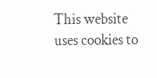This website uses cookies to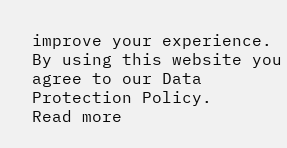improve your experience. By using this website you agree to our Data Protection Policy.
Read more